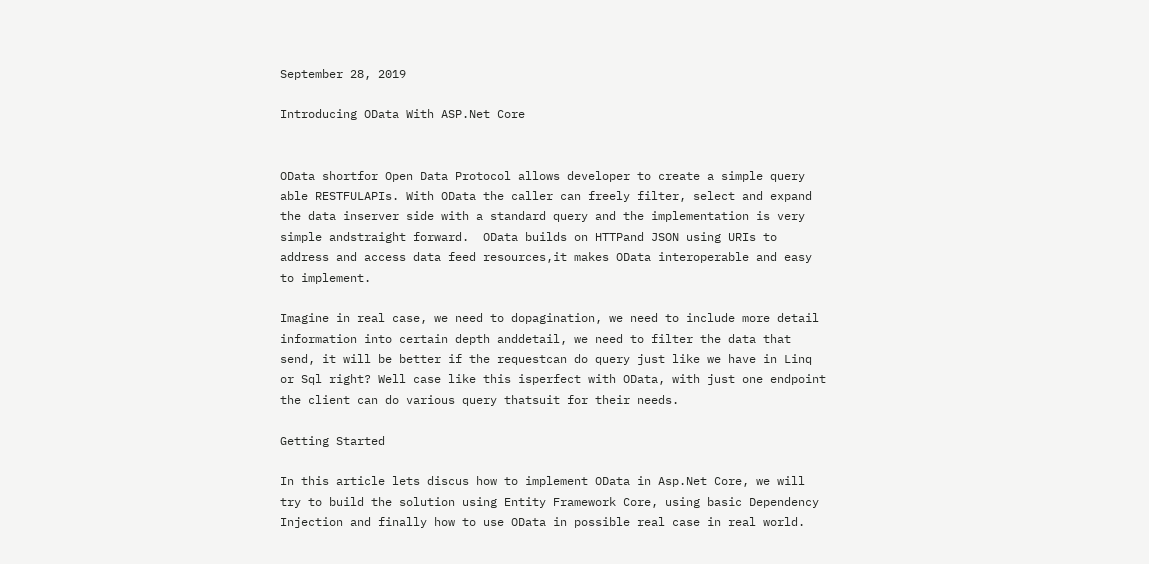September 28, 2019

Introducing OData With ASP.Net Core


OData shortfor Open Data Protocol allows developer to create a simple query able RESTFULAPIs. With OData the caller can freely filter, select and expand the data inserver side with a standard query and the implementation is very simple andstraight forward.  OData builds on HTTPand JSON using URIs to address and access data feed resources,it makes OData interoperable and easy to implement.

Imagine in real case, we need to dopagination, we need to include more detail information into certain depth anddetail, we need to filter the data that send, it will be better if the requestcan do query just like we have in Linq or Sql right? Well case like this isperfect with OData, with just one endpoint the client can do various query thatsuit for their needs.

Getting Started

In this article lets discus how to implement OData in Asp.Net Core, we will try to build the solution using Entity Framework Core, using basic Dependency Injection and finally how to use OData in possible real case in real world.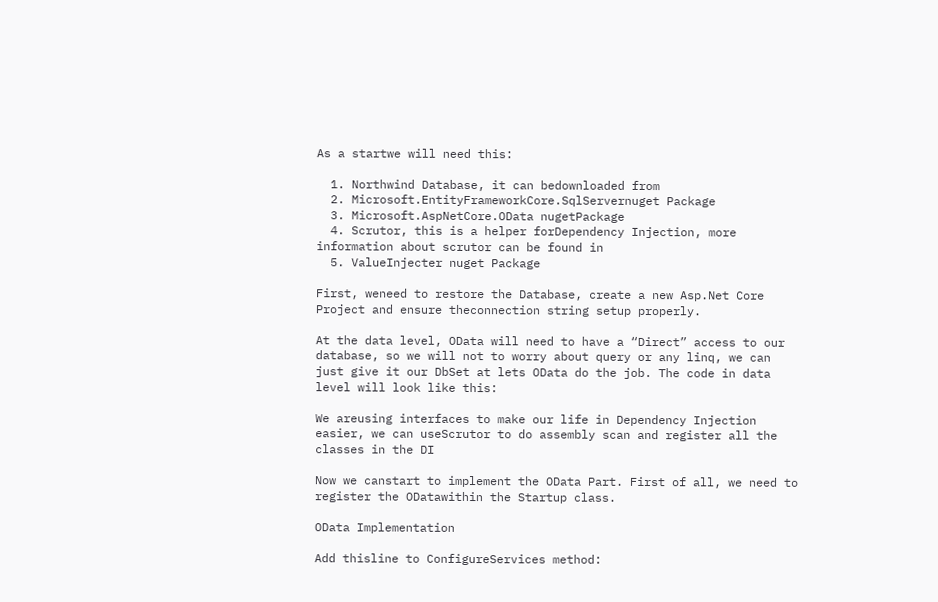As a startwe will need this:

  1. Northwind Database, it can bedownloaded from
  2. Microsoft.EntityFrameworkCore.SqlServernuget Package
  3. Microsoft.AspNetCore.OData nugetPackage
  4. Scrutor, this is a helper forDependency Injection, more information about scrutor can be found in
  5. ValueInjecter nuget Package

First, weneed to restore the Database, create a new Asp.Net Core Project and ensure theconnection string setup properly.

At the data level, OData will need to have a “Direct” access to our database, so we will not to worry about query or any linq, we can just give it our DbSet at lets OData do the job. The code in data level will look like this:

We areusing interfaces to make our life in Dependency Injection easier, we can useScrutor to do assembly scan and register all the classes in the DI

Now we canstart to implement the OData Part. First of all, we need to register the ODatawithin the Startup class.

OData Implementation

Add thisline to ConfigureServices method: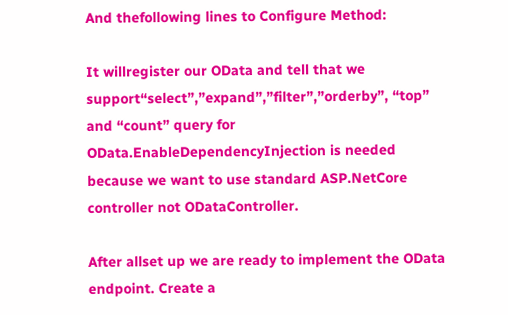And thefollowing lines to Configure Method:

It willregister our OData and tell that we support“select”,”expand”,”filter”,”orderby”, “top” and “count” query for OData.EnableDependencyInjection is needed because we want to use standard ASP.NetCore controller not ODataController.

After allset up we are ready to implement the OData endpoint. Create a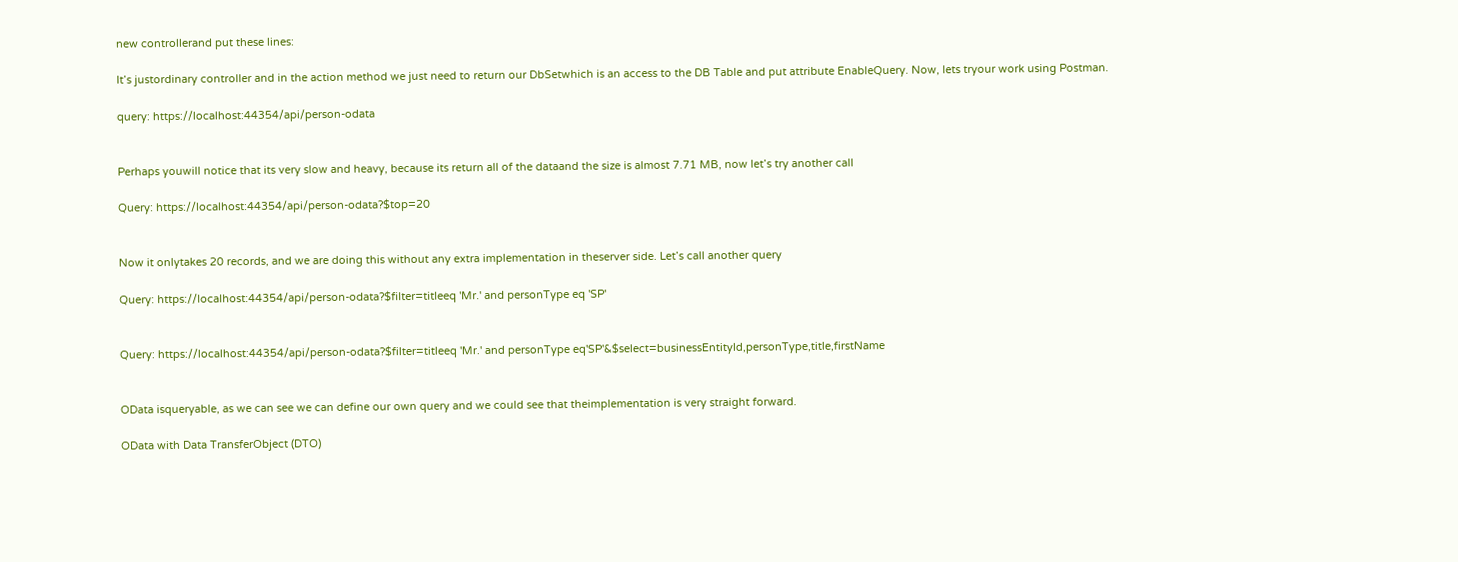new controllerand put these lines:

It’s justordinary controller and in the action method we just need to return our DbSetwhich is an access to the DB Table and put attribute EnableQuery. Now, lets tryour work using Postman.

query: https://localhost:44354/api/person-odata


Perhaps youwill notice that its very slow and heavy, because its return all of the dataand the size is almost 7.71 MB, now let’s try another call

Query: https://localhost:44354/api/person-odata?$top=20


Now it onlytakes 20 records, and we are doing this without any extra implementation in theserver side. Let’s call another query

Query: https://localhost:44354/api/person-odata?$filter=titleeq 'Mr.' and personType eq 'SP'


Query: https://localhost:44354/api/person-odata?$filter=titleeq 'Mr.' and personType eq'SP'&$select=businessEntityId,personType,title,firstName


OData isqueryable, as we can see we can define our own query and we could see that theimplementation is very straight forward.

OData with Data TransferObject (DTO)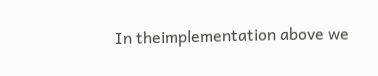In theimplementation above we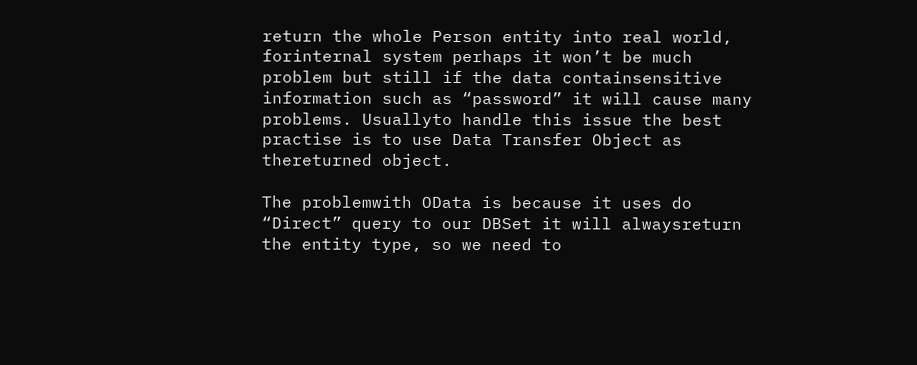return the whole Person entity into real world, forinternal system perhaps it won’t be much problem but still if the data containsensitive information such as “password” it will cause many problems. Usuallyto handle this issue the best practise is to use Data Transfer Object as thereturned object.

The problemwith OData is because it uses do “Direct” query to our DBSet it will alwaysreturn the entity type, so we need to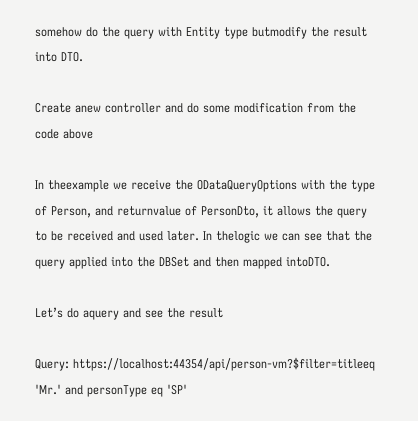somehow do the query with Entity type butmodify the result into DTO.

Create anew controller and do some modification from the code above

In theexample we receive the ODataQueryOptions with the type of Person, and returnvalue of PersonDto, it allows the query to be received and used later. In thelogic we can see that the query applied into the DBSet and then mapped intoDTO.

Let’s do aquery and see the result

Query: https://localhost:44354/api/person-vm?$filter=titleeq 'Mr.' and personType eq 'SP'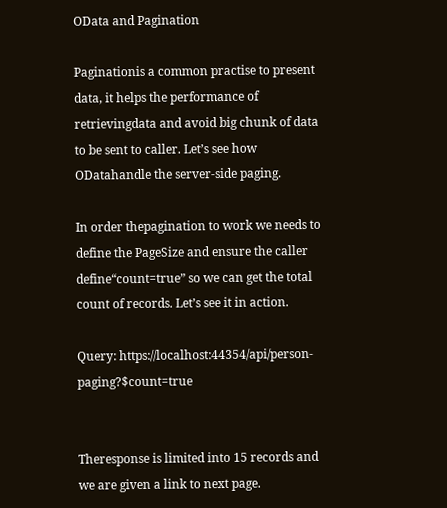OData and Pagination

Paginationis a common practise to present data, it helps the performance of retrievingdata and avoid big chunk of data to be sent to caller. Let’s see how ODatahandle the server-side paging.

In order thepagination to work we needs to define the PageSize and ensure the caller define“count=true” so we can get the total count of records. Let’s see it in action.

Query: https://localhost:44354/api/person-paging?$count=true


Theresponse is limited into 15 records and we are given a link to next page.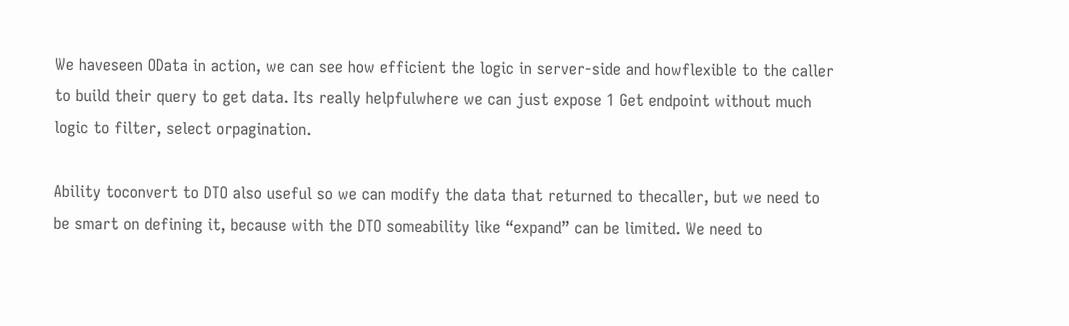We haveseen OData in action, we can see how efficient the logic in server-side and howflexible to the caller to build their query to get data. Its really helpfulwhere we can just expose 1 Get endpoint without much logic to filter, select orpagination.

Ability toconvert to DTO also useful so we can modify the data that returned to thecaller, but we need to be smart on defining it, because with the DTO someability like “expand” can be limited. We need to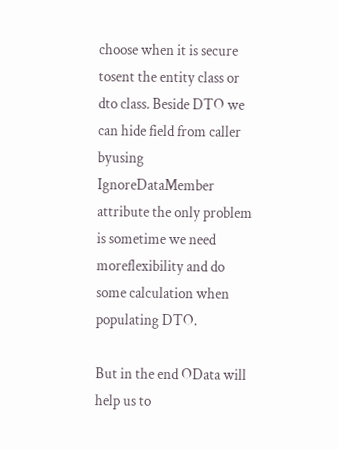choose when it is secure tosent the entity class or dto class. Beside DTO we can hide field from caller byusing IgnoreDataMember attribute the only problem is sometime we need moreflexibility and do some calculation when populating DTO.

But in the end OData will help us to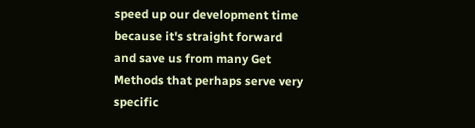speed up our development time because it's straight forward and save us from many Get Methods that perhaps serve very specific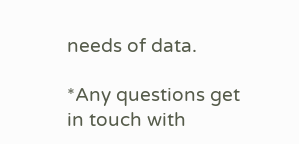needs of data.

*Any questions get in touch with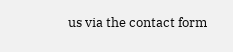us via the contact form